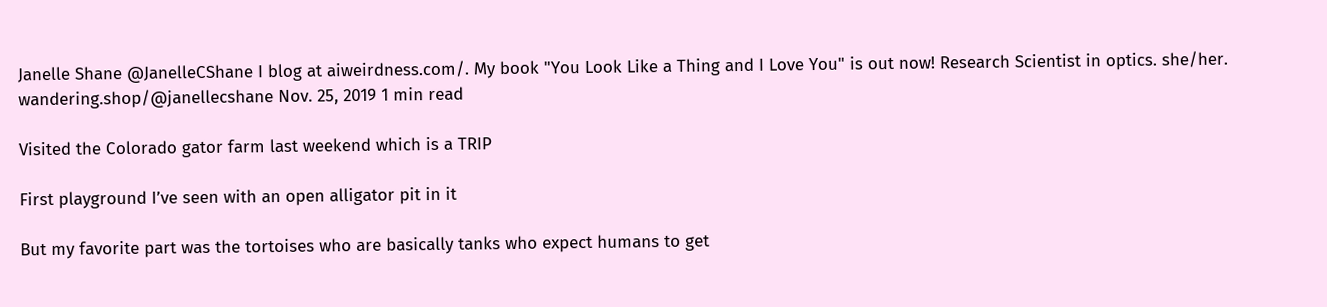Janelle Shane @JanelleCShane I blog at aiweirdness.com/. My book "You Look Like a Thing and I Love You" is out now! Research Scientist in optics. she/her. wandering.shop/@janellecshane Nov. 25, 2019 1 min read

Visited the Colorado gator farm last weekend which is a TRIP

First playground I’ve seen with an open alligator pit in it

But my favorite part was the tortoises who are basically tanks who expect humans to get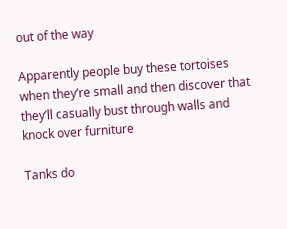out of the way

Apparently people buy these tortoises when they’re small and then discover that they’ll casually bust through walls and knock over furniture

Tanks do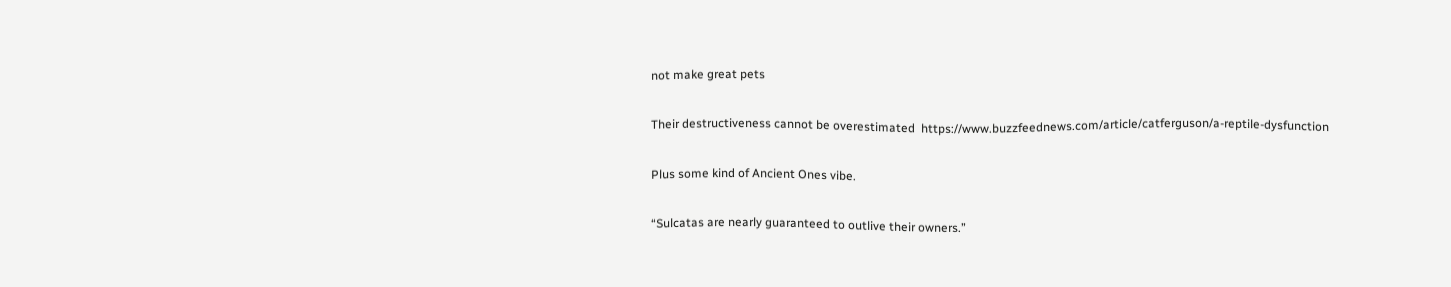not make great pets

Their destructiveness cannot be overestimated  https://www.buzzfeednews.com/article/catferguson/a-reptile-dysfunction

Plus some kind of Ancient Ones vibe.

“Sulcatas are nearly guaranteed to outlive their owners.”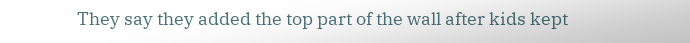They say they added the top part of the wall after kids kept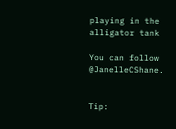playing in the alligator tank

You can follow @JanelleCShane.


Tip: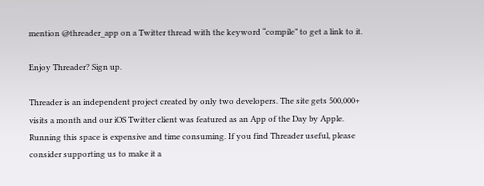mention @threader_app on a Twitter thread with the keyword “compile” to get a link to it.

Enjoy Threader? Sign up.

Threader is an independent project created by only two developers. The site gets 500,000+ visits a month and our iOS Twitter client was featured as an App of the Day by Apple. Running this space is expensive and time consuming. If you find Threader useful, please consider supporting us to make it a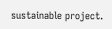sustainable project.